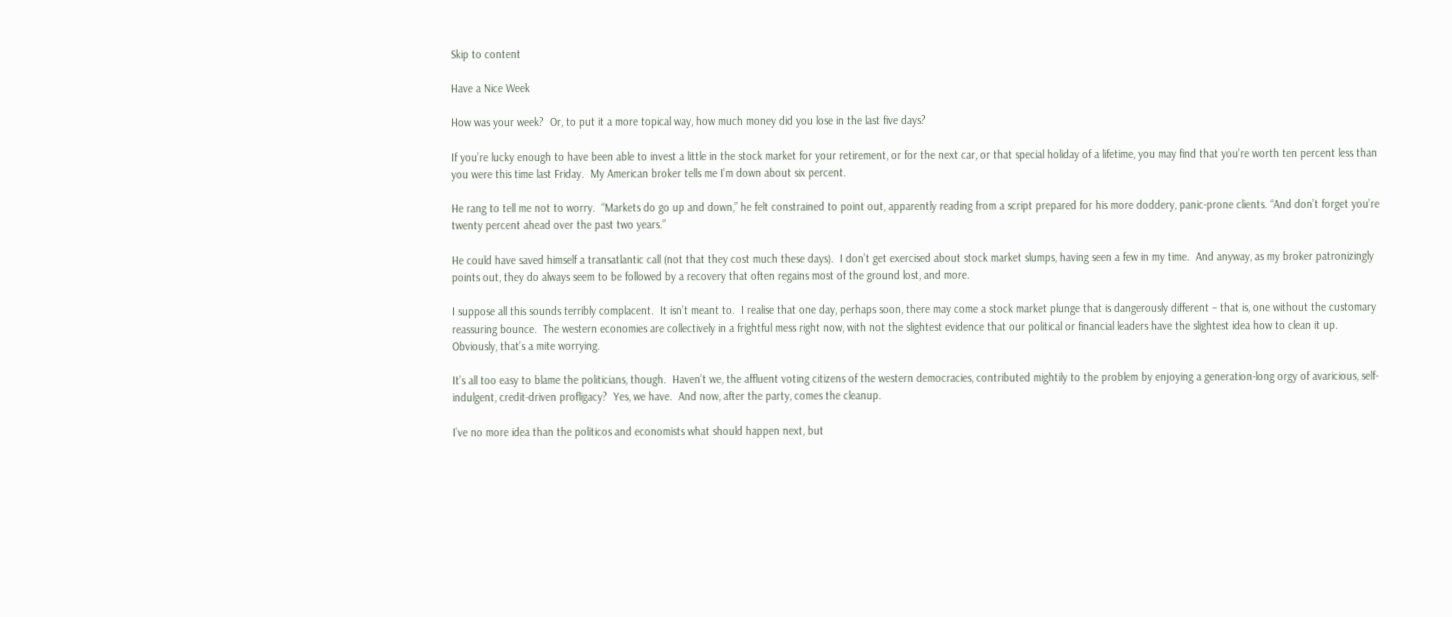Skip to content

Have a Nice Week

How was your week?  Or, to put it a more topical way, how much money did you lose in the last five days?

If you’re lucky enough to have been able to invest a little in the stock market for your retirement, or for the next car, or that special holiday of a lifetime, you may find that you’re worth ten percent less than you were this time last Friday.  My American broker tells me I’m down about six percent.

He rang to tell me not to worry.  “Markets do go up and down,” he felt constrained to point out, apparently reading from a script prepared for his more doddery, panic-prone clients. “And don’t forget you’re twenty percent ahead over the past two years.”

He could have saved himself a transatlantic call (not that they cost much these days).  I don’t get exercised about stock market slumps, having seen a few in my time.  And anyway, as my broker patronizingly points out, they do always seem to be followed by a recovery that often regains most of the ground lost, and more.

I suppose all this sounds terribly complacent.  It isn’t meant to.  I realise that one day, perhaps soon, there may come a stock market plunge that is dangerously different – that is, one without the customary reassuring bounce.  The western economies are collectively in a frightful mess right now, with not the slightest evidence that our political or financial leaders have the slightest idea how to clean it up.  Obviously, that’s a mite worrying.

It’s all too easy to blame the politicians, though.  Haven’t we, the affluent voting citizens of the western democracies, contributed mightily to the problem by enjoying a generation-long orgy of avaricious, self-indulgent, credit-driven profligacy?  Yes, we have.  And now, after the party, comes the cleanup.

I’ve no more idea than the politicos and economists what should happen next, but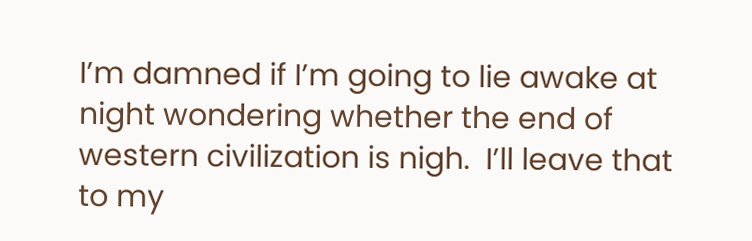I’m damned if I’m going to lie awake at night wondering whether the end of western civilization is nigh.  I’ll leave that to my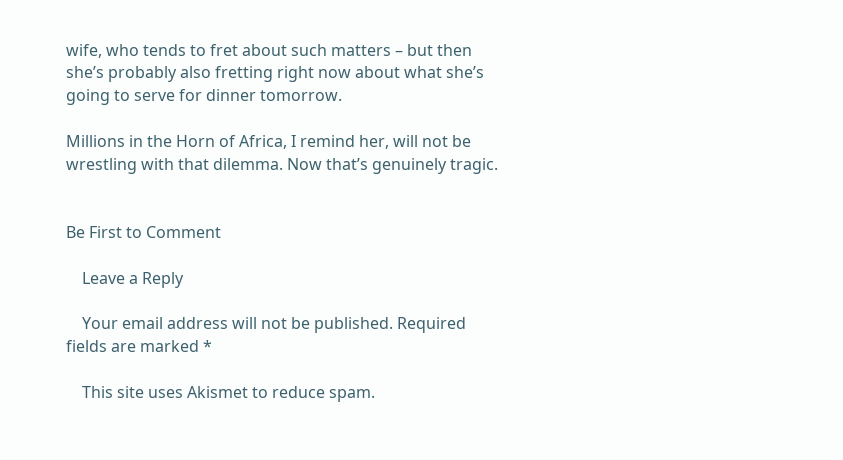wife, who tends to fret about such matters – but then she’s probably also fretting right now about what she’s going to serve for dinner tomorrow.

Millions in the Horn of Africa, I remind her, will not be wrestling with that dilemma. Now that’s genuinely tragic.


Be First to Comment

    Leave a Reply

    Your email address will not be published. Required fields are marked *

    This site uses Akismet to reduce spam.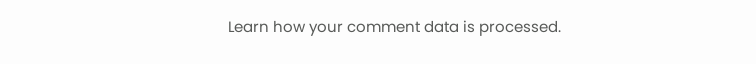Learn how your comment data is processed.